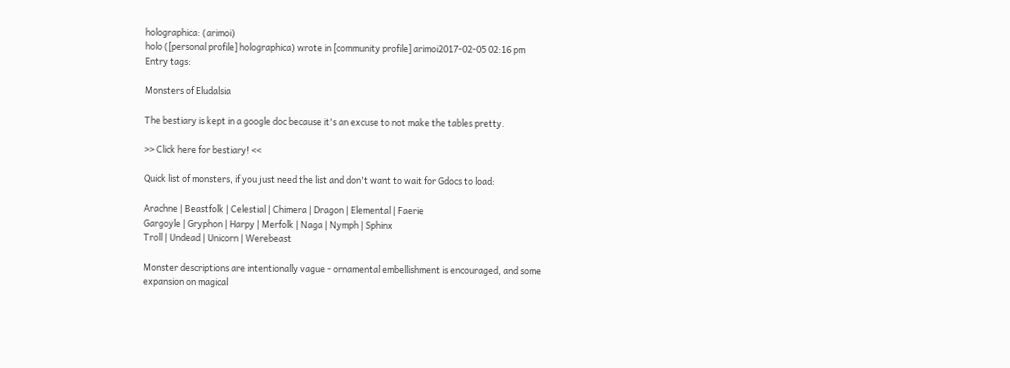holographica: (arimoi)
holo ([personal profile] holographica) wrote in [community profile] arimoi2017-02-05 02:16 pm
Entry tags:

Monsters of Eludalsia

The bestiary is kept in a google doc because it's an excuse to not make the tables pretty.

>> Click here for bestiary! <<

Quick list of monsters, if you just need the list and don't want to wait for Gdocs to load:

Arachne | Beastfolk | Celestial | Chimera | Dragon | Elemental | Faerie
Gargoyle | Gryphon | Harpy | Merfolk | Naga | Nymph | Sphinx
Troll | Undead | Unicorn | Werebeast

Monster descriptions are intentionally vague - ornamental embellishment is encouraged, and some expansion on magical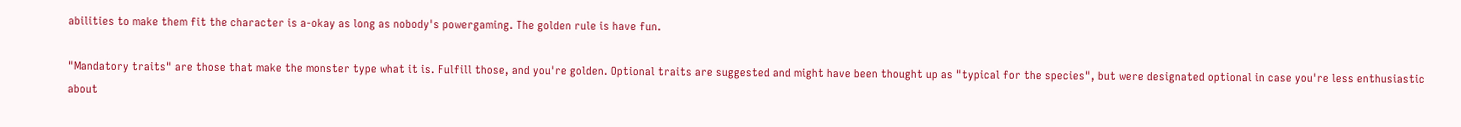abilities to make them fit the character is a-okay as long as nobody's powergaming. The golden rule is have fun.

"Mandatory traits" are those that make the monster type what it is. Fulfill those, and you're golden. Optional traits are suggested and might have been thought up as "typical for the species", but were designated optional in case you're less enthusiastic about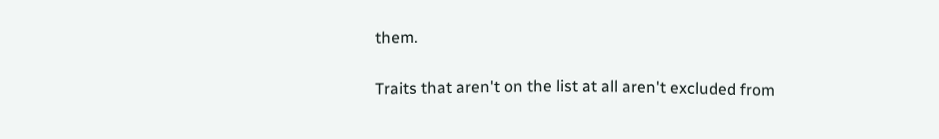them.

Traits that aren't on the list at all aren't excluded from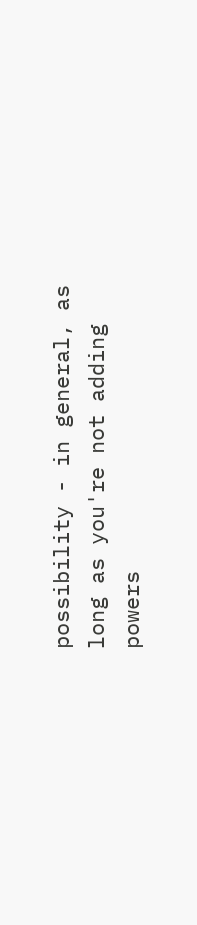possibility - in general, as long as you're not adding powers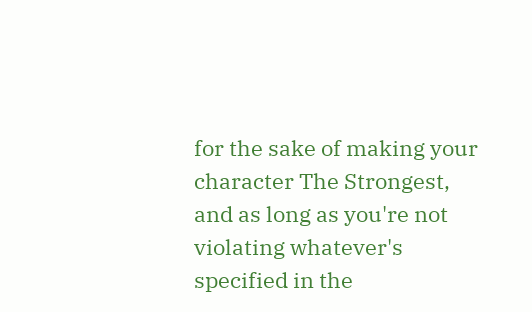for the sake of making your character The Strongest, and as long as you're not violating whatever's specified in the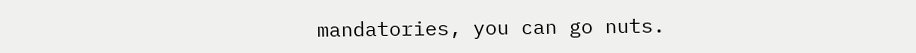mandatories, you can go nuts.